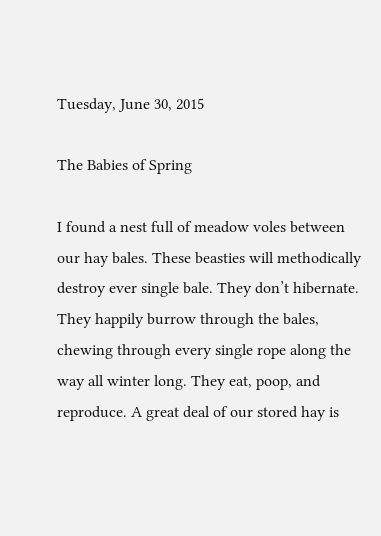Tuesday, June 30, 2015

The Babies of Spring

I found a nest full of meadow voles between our hay bales. These beasties will methodically destroy ever single bale. They don’t hibernate. They happily burrow through the bales, chewing through every single rope along the way all winter long. They eat, poop, and reproduce. A great deal of our stored hay is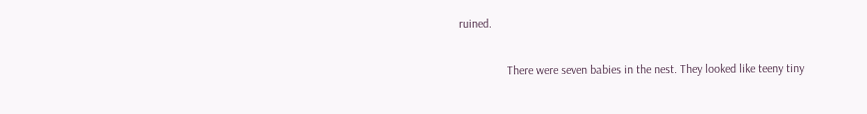ruined.

                There were seven babies in the nest. They looked like teeny tiny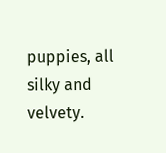puppies, all silky and velvety.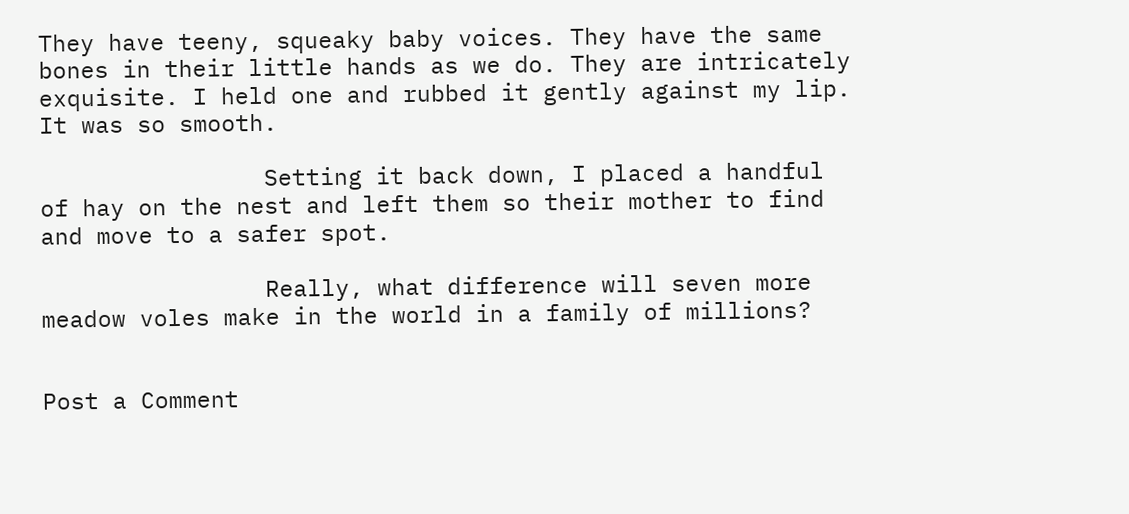They have teeny, squeaky baby voices. They have the same bones in their little hands as we do. They are intricately exquisite. I held one and rubbed it gently against my lip. It was so smooth.

                Setting it back down, I placed a handful of hay on the nest and left them so their mother to find and move to a safer spot.

                Really, what difference will seven more meadow voles make in the world in a family of millions?


Post a Comment